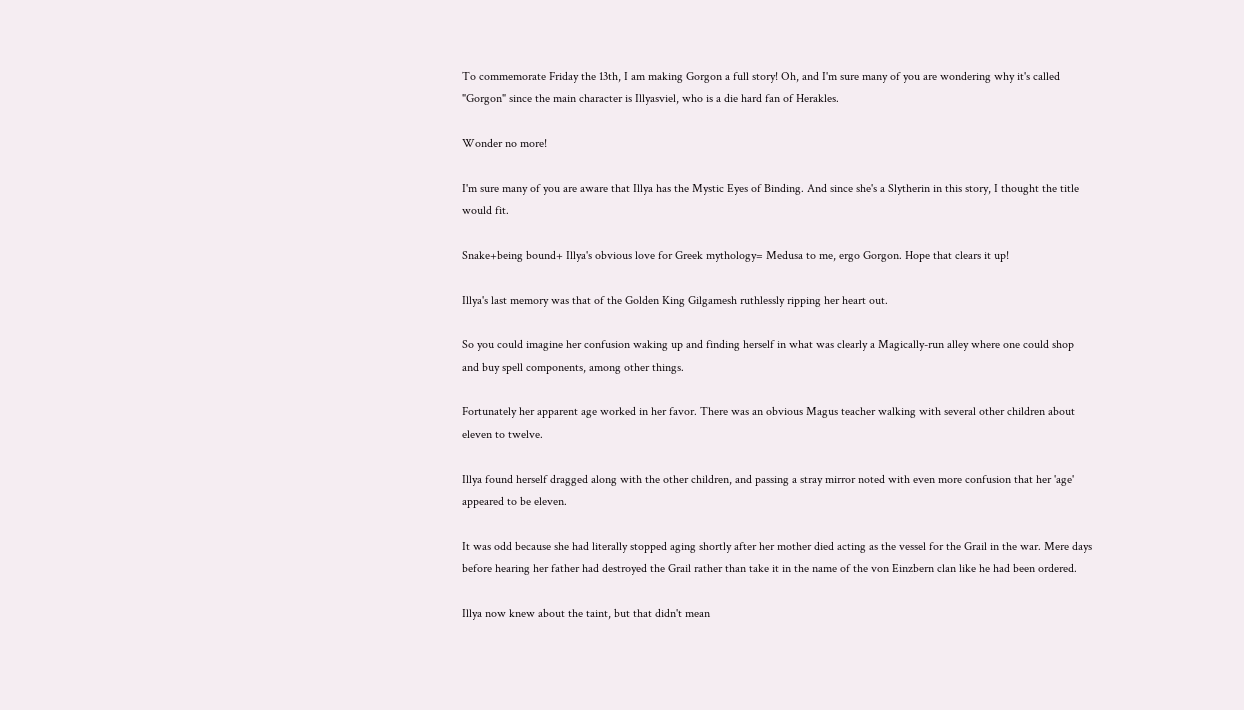To commemorate Friday the 13th, I am making Gorgon a full story! Oh, and I'm sure many of you are wondering why it's called "Gorgon" since the main character is Illyasviel, who is a die hard fan of Herakles.

Wonder no more!

I'm sure many of you are aware that Illya has the Mystic Eyes of Binding. And since she's a Slytherin in this story, I thought the title would fit.

Snake+being bound+ Illya's obvious love for Greek mythology= Medusa to me, ergo Gorgon. Hope that clears it up!

Illya's last memory was that of the Golden King Gilgamesh ruthlessly ripping her heart out.

So you could imagine her confusion waking up and finding herself in what was clearly a Magically-run alley where one could shop and buy spell components, among other things.

Fortunately her apparent age worked in her favor. There was an obvious Magus teacher walking with several other children about eleven to twelve.

Illya found herself dragged along with the other children, and passing a stray mirror noted with even more confusion that her 'age' appeared to be eleven.

It was odd because she had literally stopped aging shortly after her mother died acting as the vessel for the Grail in the war. Mere days before hearing her father had destroyed the Grail rather than take it in the name of the von Einzbern clan like he had been ordered.

Illya now knew about the taint, but that didn't mean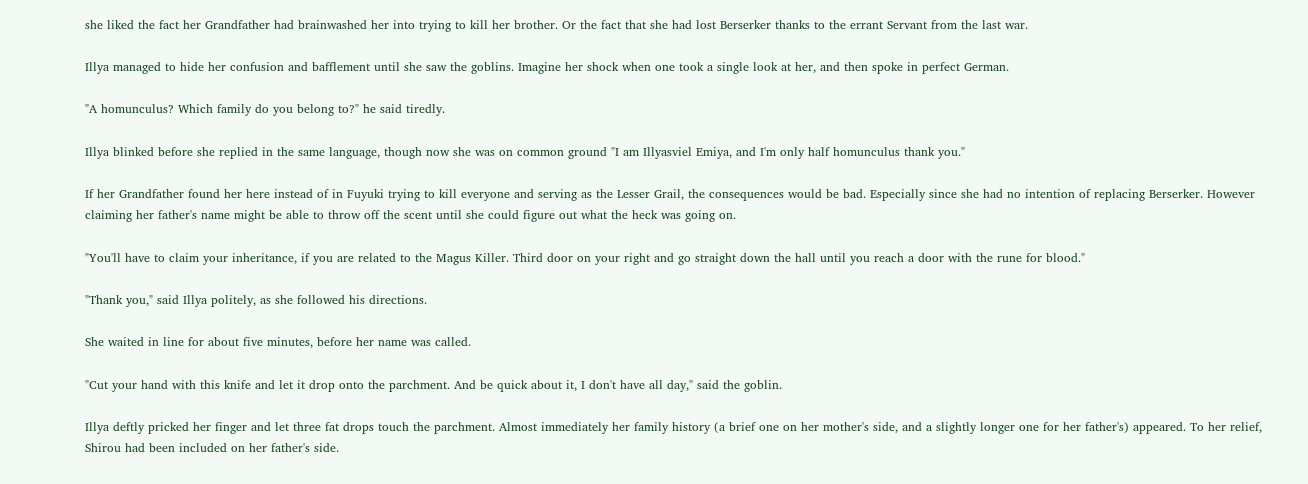she liked the fact her Grandfather had brainwashed her into trying to kill her brother. Or the fact that she had lost Berserker thanks to the errant Servant from the last war.

Illya managed to hide her confusion and bafflement until she saw the goblins. Imagine her shock when one took a single look at her, and then spoke in perfect German.

"A homunculus? Which family do you belong to?" he said tiredly.

Illya blinked before she replied in the same language, though now she was on common ground "I am Illyasviel Emiya, and I'm only half homunculus thank you."

If her Grandfather found her here instead of in Fuyuki trying to kill everyone and serving as the Lesser Grail, the consequences would be bad. Especially since she had no intention of replacing Berserker. However claiming her father's name might be able to throw off the scent until she could figure out what the heck was going on.

"You'll have to claim your inheritance, if you are related to the Magus Killer. Third door on your right and go straight down the hall until you reach a door with the rune for blood."

"Thank you," said Illya politely, as she followed his directions.

She waited in line for about five minutes, before her name was called.

"Cut your hand with this knife and let it drop onto the parchment. And be quick about it, I don't have all day," said the goblin.

Illya deftly pricked her finger and let three fat drops touch the parchment. Almost immediately her family history (a brief one on her mother's side, and a slightly longer one for her father's) appeared. To her relief, Shirou had been included on her father's side.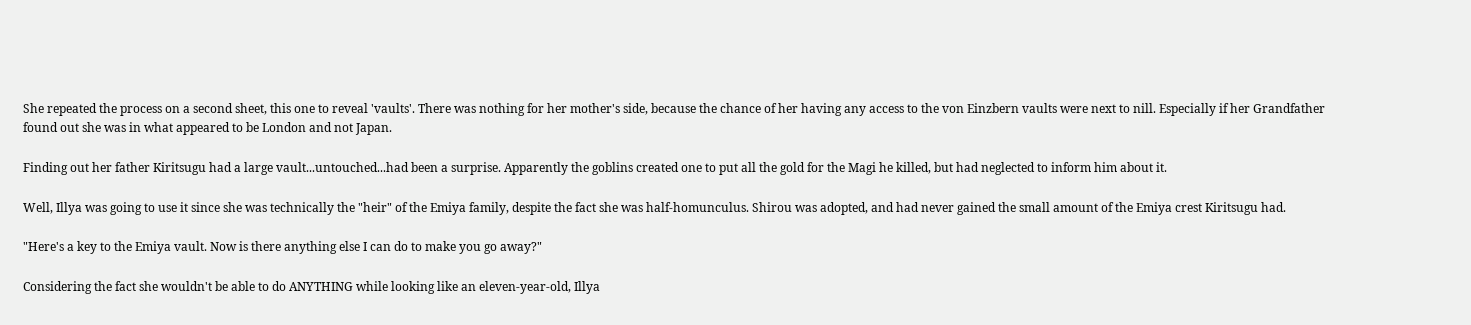She repeated the process on a second sheet, this one to reveal 'vaults'. There was nothing for her mother's side, because the chance of her having any access to the von Einzbern vaults were next to nill. Especially if her Grandfather found out she was in what appeared to be London and not Japan.

Finding out her father Kiritsugu had a large vault...untouched...had been a surprise. Apparently the goblins created one to put all the gold for the Magi he killed, but had neglected to inform him about it.

Well, Illya was going to use it since she was technically the "heir" of the Emiya family, despite the fact she was half-homunculus. Shirou was adopted, and had never gained the small amount of the Emiya crest Kiritsugu had.

"Here's a key to the Emiya vault. Now is there anything else I can do to make you go away?"

Considering the fact she wouldn't be able to do ANYTHING while looking like an eleven-year-old, Illya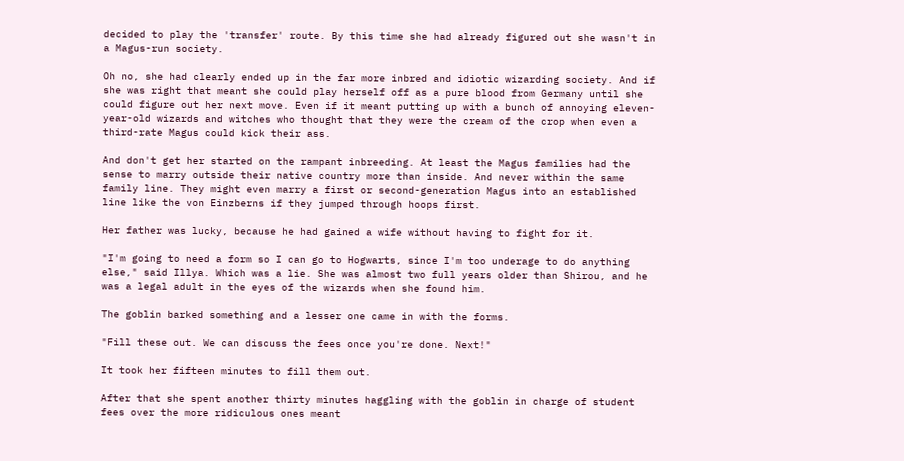decided to play the 'transfer' route. By this time she had already figured out she wasn't in a Magus-run society.

Oh no, she had clearly ended up in the far more inbred and idiotic wizarding society. And if she was right that meant she could play herself off as a pure blood from Germany until she could figure out her next move. Even if it meant putting up with a bunch of annoying eleven-year-old wizards and witches who thought that they were the cream of the crop when even a third-rate Magus could kick their ass.

And don't get her started on the rampant inbreeding. At least the Magus families had the sense to marry outside their native country more than inside. And never within the same family line. They might even marry a first or second-generation Magus into an established line like the von Einzberns if they jumped through hoops first.

Her father was lucky, because he had gained a wife without having to fight for it.

"I'm going to need a form so I can go to Hogwarts, since I'm too underage to do anything else," said Illya. Which was a lie. She was almost two full years older than Shirou, and he was a legal adult in the eyes of the wizards when she found him.

The goblin barked something and a lesser one came in with the forms.

"Fill these out. We can discuss the fees once you're done. Next!"

It took her fifteen minutes to fill them out.

After that she spent another thirty minutes haggling with the goblin in charge of student fees over the more ridiculous ones meant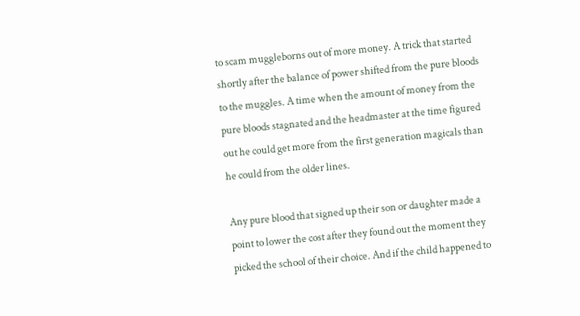to scam muggleborns out of more money. A trick that started shortly after the balance of power shifted from the pure bloods to the muggles. A time when the amount of money from the pure bloods stagnated and the headmaster at the time figured out he could get more from the first generation magicals than he could from the older lines.

Any pure blood that signed up their son or daughter made a point to lower the cost after they found out the moment they picked the school of their choice. And if the child happened to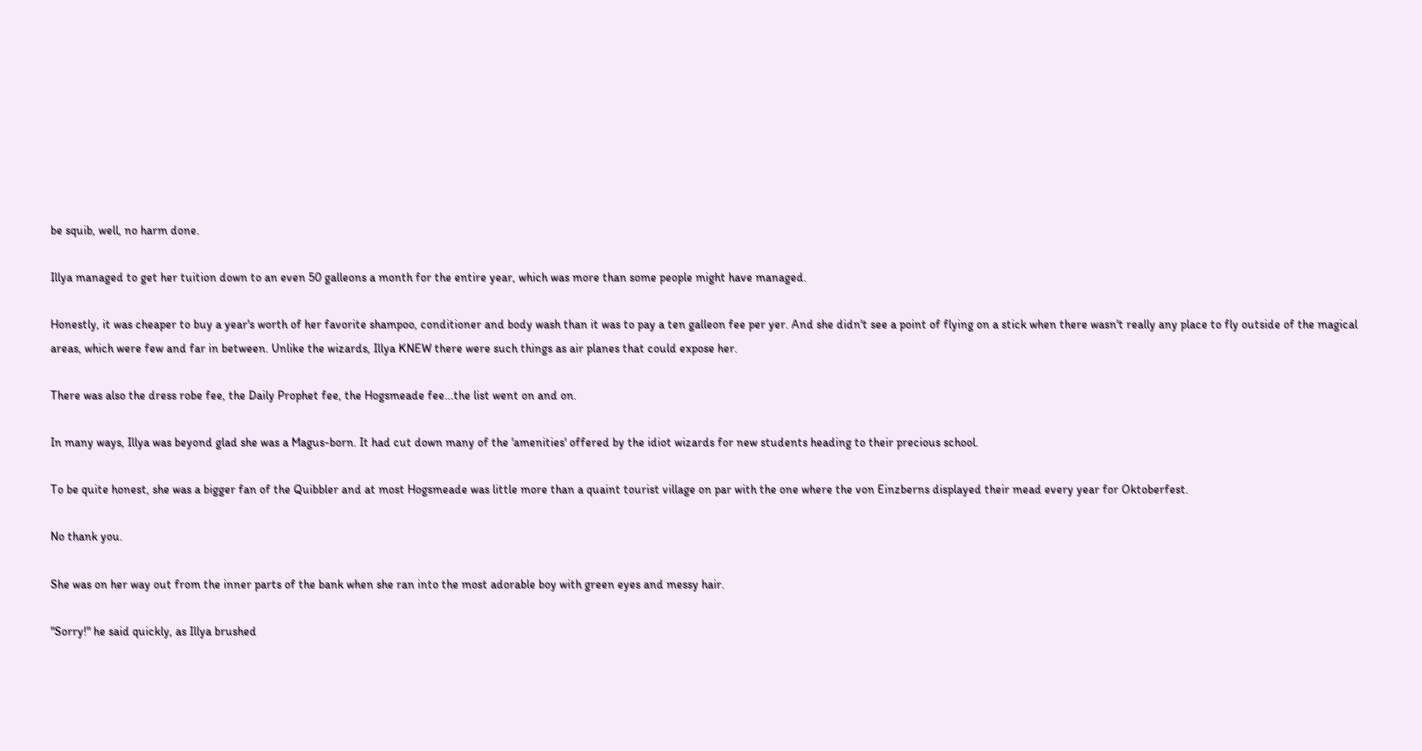be squib, well, no harm done.

Illya managed to get her tuition down to an even 50 galleons a month for the entire year, which was more than some people might have managed.

Honestly, it was cheaper to buy a year's worth of her favorite shampoo, conditioner and body wash than it was to pay a ten galleon fee per yer. And she didn't see a point of flying on a stick when there wasn't really any place to fly outside of the magical areas, which were few and far in between. Unlike the wizards, Illya KNEW there were such things as air planes that could expose her.

There was also the dress robe fee, the Daily Prophet fee, the Hogsmeade fee...the list went on and on.

In many ways, Illya was beyond glad she was a Magus-born. It had cut down many of the 'amenities' offered by the idiot wizards for new students heading to their precious school.

To be quite honest, she was a bigger fan of the Quibbler and at most Hogsmeade was little more than a quaint tourist village on par with the one where the von Einzberns displayed their mead every year for Oktoberfest.

No thank you.

She was on her way out from the inner parts of the bank when she ran into the most adorable boy with green eyes and messy hair.

"Sorry!" he said quickly, as Illya brushed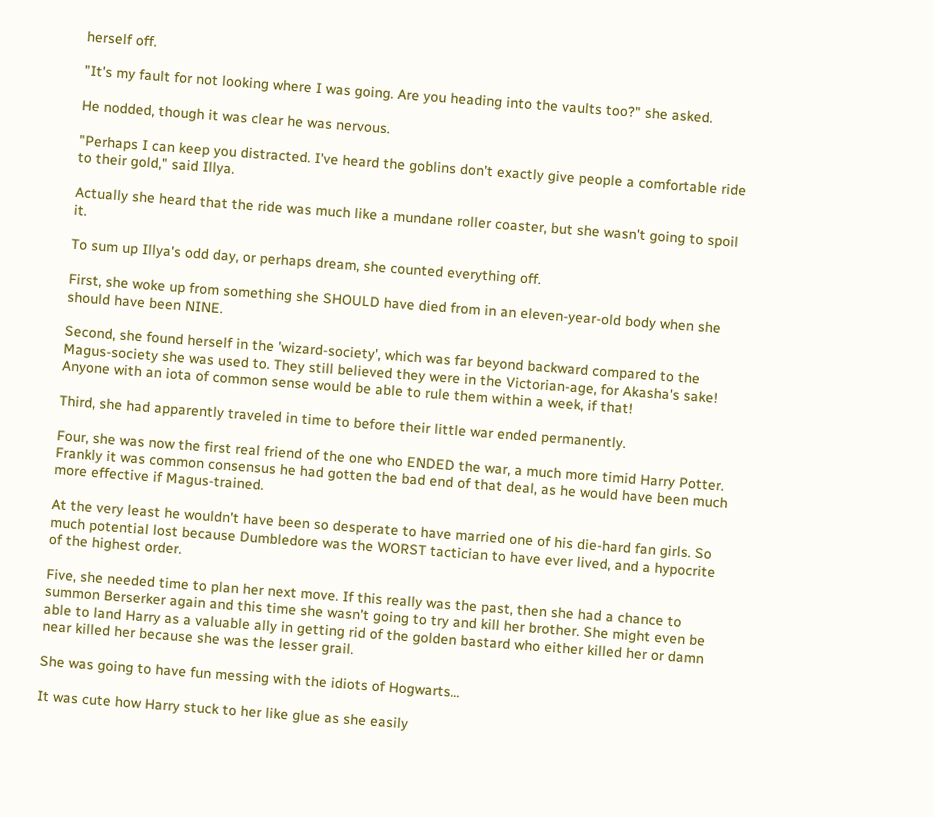herself off.

"It's my fault for not looking where I was going. Are you heading into the vaults too?" she asked.

He nodded, though it was clear he was nervous.

"Perhaps I can keep you distracted. I've heard the goblins don't exactly give people a comfortable ride to their gold," said Illya.

Actually she heard that the ride was much like a mundane roller coaster, but she wasn't going to spoil it.

To sum up Illya's odd day, or perhaps dream, she counted everything off.

First, she woke up from something she SHOULD have died from in an eleven-year-old body when she should have been NINE.

Second, she found herself in the 'wizard-society', which was far beyond backward compared to the Magus-society she was used to. They still believed they were in the Victorian-age, for Akasha's sake! Anyone with an iota of common sense would be able to rule them within a week, if that!

Third, she had apparently traveled in time to before their little war ended permanently.

Four, she was now the first real friend of the one who ENDED the war, a much more timid Harry Potter. Frankly it was common consensus he had gotten the bad end of that deal, as he would have been much more effective if Magus-trained.

At the very least he wouldn't have been so desperate to have married one of his die-hard fan girls. So much potential lost because Dumbledore was the WORST tactician to have ever lived, and a hypocrite of the highest order.

Five, she needed time to plan her next move. If this really was the past, then she had a chance to summon Berserker again and this time she wasn't going to try and kill her brother. She might even be able to land Harry as a valuable ally in getting rid of the golden bastard who either killed her or damn near killed her because she was the lesser grail.

She was going to have fun messing with the idiots of Hogwarts...

It was cute how Harry stuck to her like glue as she easily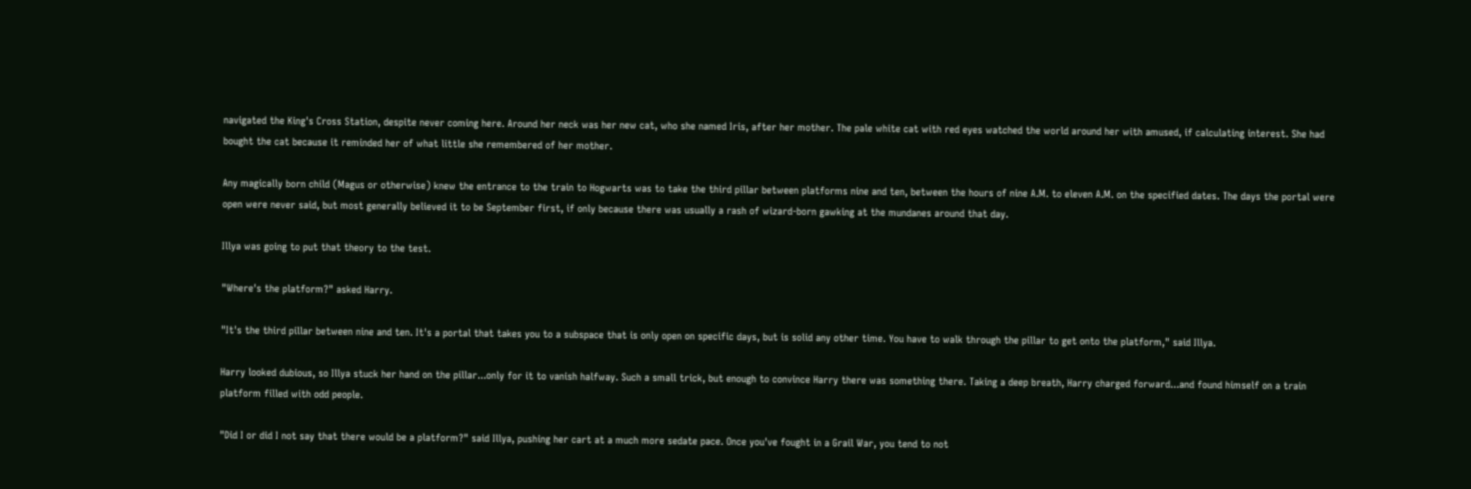navigated the King's Cross Station, despite never coming here. Around her neck was her new cat, who she named Iris, after her mother. The pale white cat with red eyes watched the world around her with amused, if calculating interest. She had bought the cat because it reminded her of what little she remembered of her mother.

Any magically born child (Magus or otherwise) knew the entrance to the train to Hogwarts was to take the third pillar between platforms nine and ten, between the hours of nine A.M. to eleven A.M. on the specified dates. The days the portal were open were never said, but most generally believed it to be September first, if only because there was usually a rash of wizard-born gawking at the mundanes around that day.

Illya was going to put that theory to the test.

"Where's the platform?" asked Harry.

"It's the third pillar between nine and ten. It's a portal that takes you to a subspace that is only open on specific days, but is solid any other time. You have to walk through the pillar to get onto the platform," said Illya.

Harry looked dubious, so Illya stuck her hand on the pillar...only for it to vanish halfway. Such a small trick, but enough to convince Harry there was something there. Taking a deep breath, Harry charged forward...and found himself on a train platform filled with odd people.

"Did I or did I not say that there would be a platform?" said Illya, pushing her cart at a much more sedate pace. Once you've fought in a Grail War, you tend to not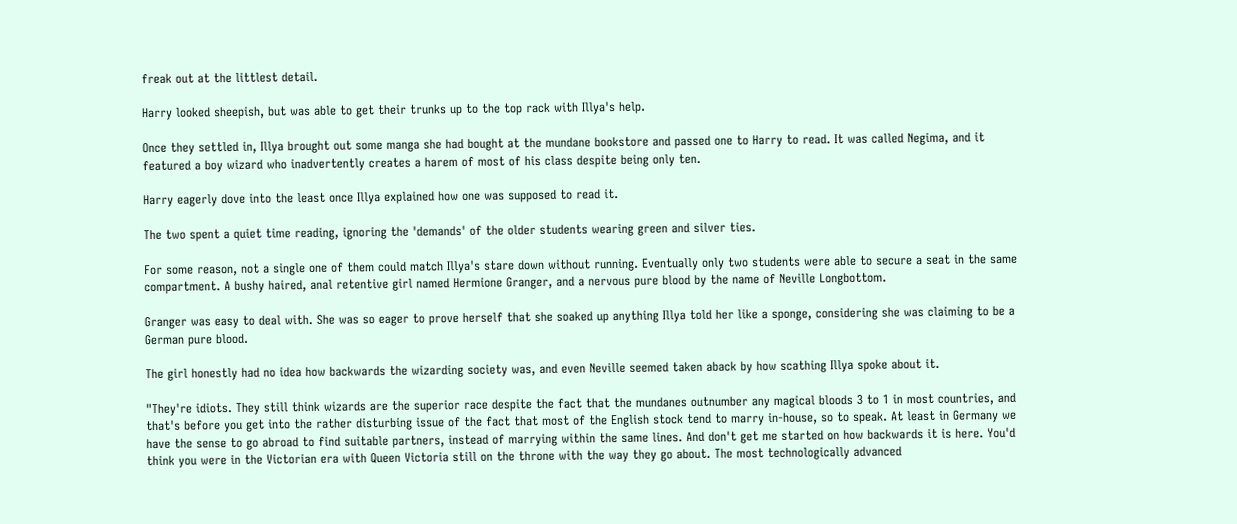freak out at the littlest detail.

Harry looked sheepish, but was able to get their trunks up to the top rack with Illya's help.

Once they settled in, Illya brought out some manga she had bought at the mundane bookstore and passed one to Harry to read. It was called Negima, and it featured a boy wizard who inadvertently creates a harem of most of his class despite being only ten.

Harry eagerly dove into the least once Illya explained how one was supposed to read it.

The two spent a quiet time reading, ignoring the 'demands' of the older students wearing green and silver ties.

For some reason, not a single one of them could match Illya's stare down without running. Eventually only two students were able to secure a seat in the same compartment. A bushy haired, anal retentive girl named Hermione Granger, and a nervous pure blood by the name of Neville Longbottom.

Granger was easy to deal with. She was so eager to prove herself that she soaked up anything Illya told her like a sponge, considering she was claiming to be a German pure blood.

The girl honestly had no idea how backwards the wizarding society was, and even Neville seemed taken aback by how scathing Illya spoke about it.

"They're idiots. They still think wizards are the superior race despite the fact that the mundanes outnumber any magical bloods 3 to 1 in most countries, and that's before you get into the rather disturbing issue of the fact that most of the English stock tend to marry in-house, so to speak. At least in Germany we have the sense to go abroad to find suitable partners, instead of marrying within the same lines. And don't get me started on how backwards it is here. You'd think you were in the Victorian era with Queen Victoria still on the throne with the way they go about. The most technologically advanced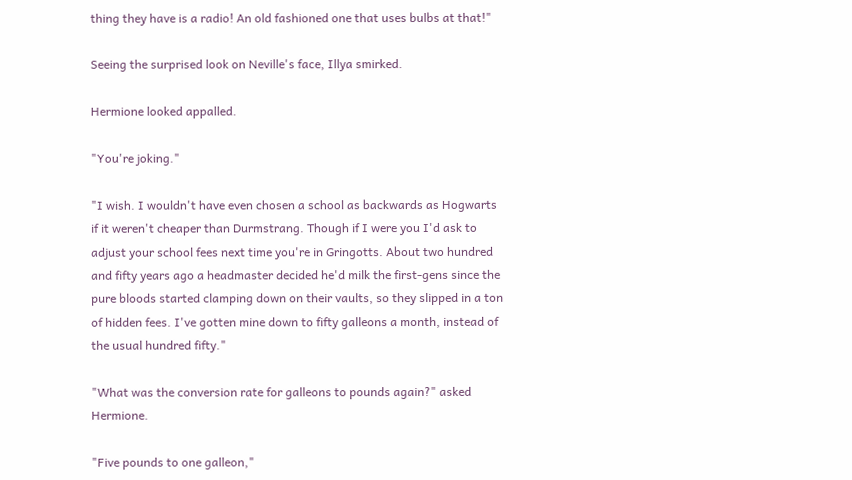thing they have is a radio! An old fashioned one that uses bulbs at that!"

Seeing the surprised look on Neville's face, Illya smirked.

Hermione looked appalled.

"You're joking."

"I wish. I wouldn't have even chosen a school as backwards as Hogwarts if it weren't cheaper than Durmstrang. Though if I were you I'd ask to adjust your school fees next time you're in Gringotts. About two hundred and fifty years ago a headmaster decided he'd milk the first-gens since the pure bloods started clamping down on their vaults, so they slipped in a ton of hidden fees. I've gotten mine down to fifty galleons a month, instead of the usual hundred fifty."

"What was the conversion rate for galleons to pounds again?" asked Hermione.

"Five pounds to one galleon,"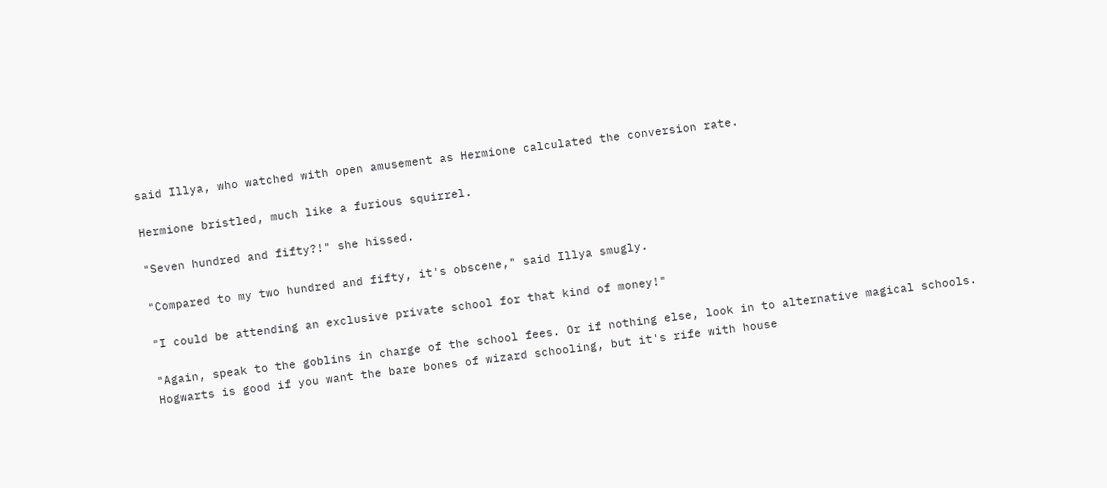said Illya, who watched with open amusement as Hermione calculated the conversion rate.

Hermione bristled, much like a furious squirrel.

"Seven hundred and fifty?!" she hissed.

"Compared to my two hundred and fifty, it's obscene," said Illya smugly.

"I could be attending an exclusive private school for that kind of money!"

"Again, speak to the goblins in charge of the school fees. Or if nothing else, look in to alternative magical schools. Hogwarts is good if you want the bare bones of wizard schooling, but it's rife with house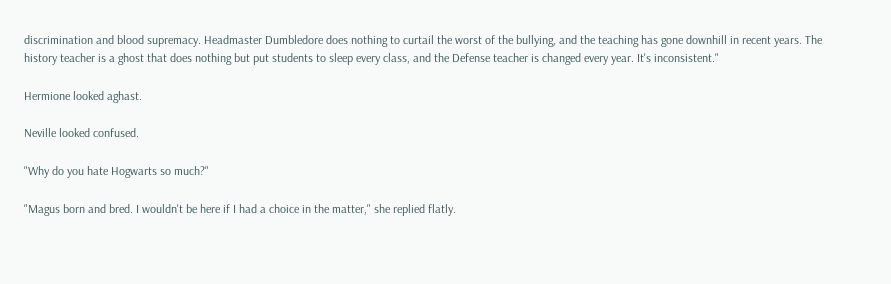discrimination and blood supremacy. Headmaster Dumbledore does nothing to curtail the worst of the bullying, and the teaching has gone downhill in recent years. The history teacher is a ghost that does nothing but put students to sleep every class, and the Defense teacher is changed every year. It's inconsistent."

Hermione looked aghast.

Neville looked confused.

"Why do you hate Hogwarts so much?"

"Magus born and bred. I wouldn't be here if I had a choice in the matter," she replied flatly.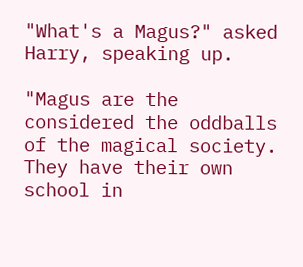"What's a Magus?" asked Harry, speaking up.

"Magus are the considered the oddballs of the magical society. They have their own school in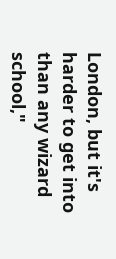London, but it's harder to get into than any wizard school,"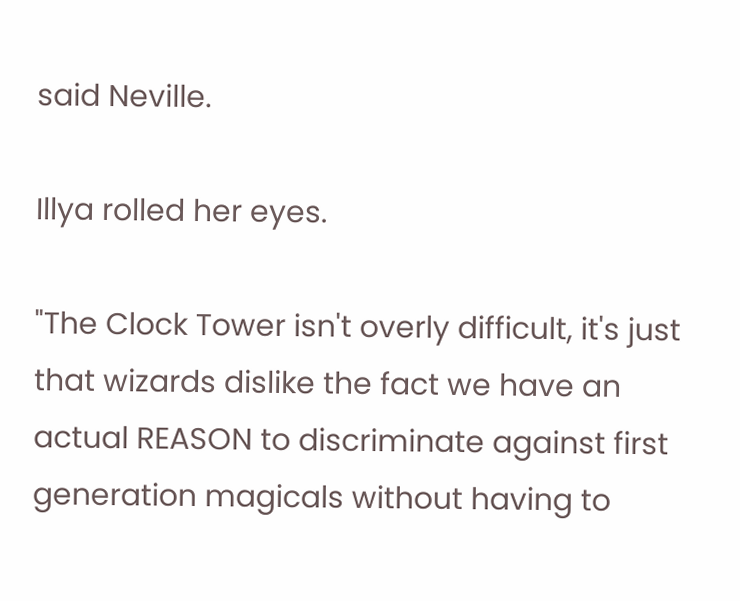said Neville.

Illya rolled her eyes.

"The Clock Tower isn't overly difficult, it's just that wizards dislike the fact we have an actual REASON to discriminate against first generation magicals without having to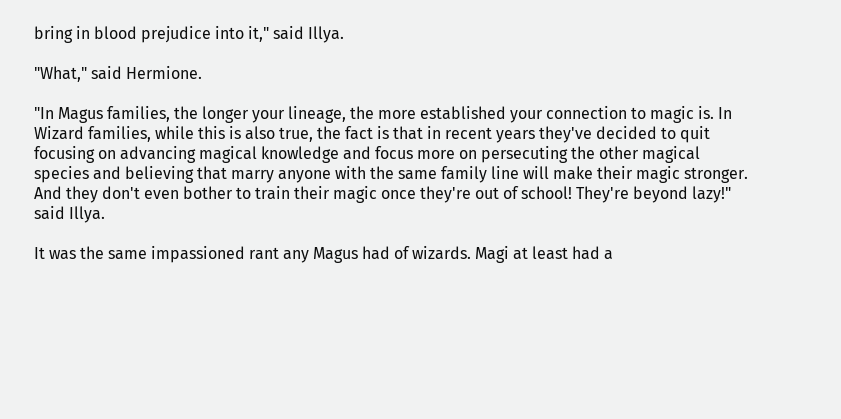bring in blood prejudice into it," said Illya.

"What," said Hermione.

"In Magus families, the longer your lineage, the more established your connection to magic is. In Wizard families, while this is also true, the fact is that in recent years they've decided to quit focusing on advancing magical knowledge and focus more on persecuting the other magical species and believing that marry anyone with the same family line will make their magic stronger. And they don't even bother to train their magic once they're out of school! They're beyond lazy!" said Illya.

It was the same impassioned rant any Magus had of wizards. Magi at least had a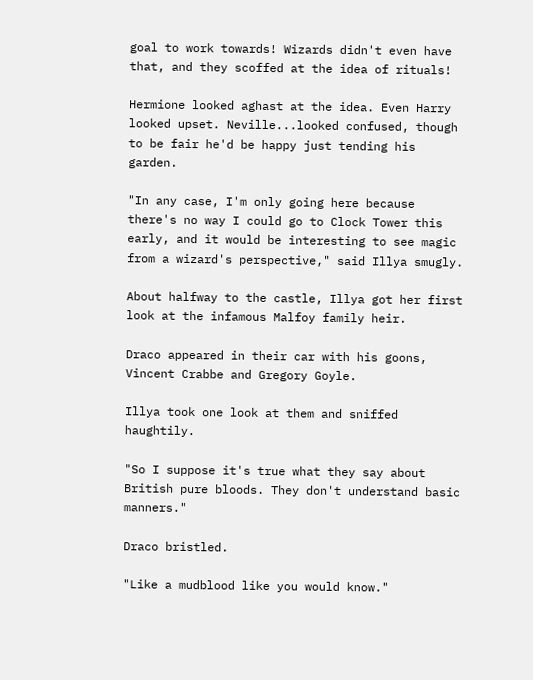goal to work towards! Wizards didn't even have that, and they scoffed at the idea of rituals!

Hermione looked aghast at the idea. Even Harry looked upset. Neville...looked confused, though to be fair he'd be happy just tending his garden.

"In any case, I'm only going here because there's no way I could go to Clock Tower this early, and it would be interesting to see magic from a wizard's perspective," said Illya smugly.

About halfway to the castle, Illya got her first look at the infamous Malfoy family heir.

Draco appeared in their car with his goons, Vincent Crabbe and Gregory Goyle.

Illya took one look at them and sniffed haughtily.

"So I suppose it's true what they say about British pure bloods. They don't understand basic manners."

Draco bristled.

"Like a mudblood like you would know."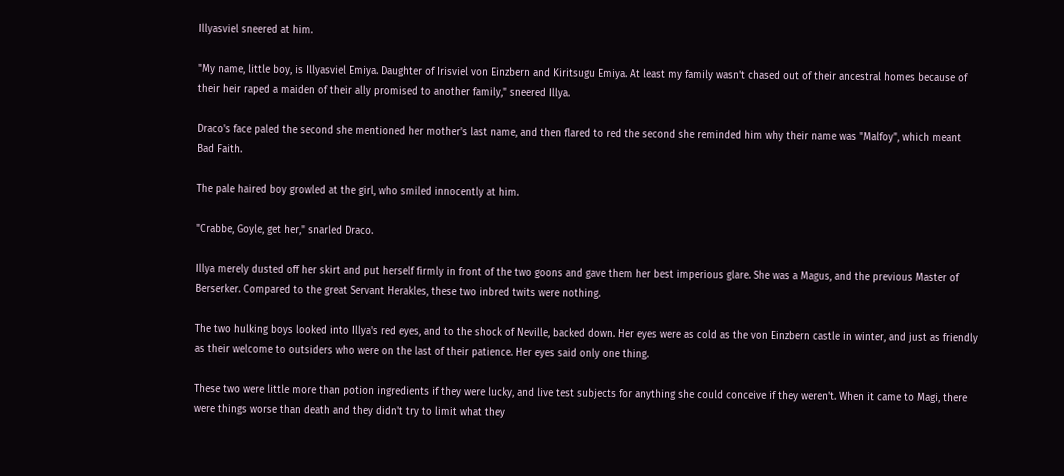Illyasviel sneered at him.

"My name, little boy, is Illyasviel Emiya. Daughter of Irisviel von Einzbern and Kiritsugu Emiya. At least my family wasn't chased out of their ancestral homes because of their heir raped a maiden of their ally promised to another family," sneered Illya.

Draco's face paled the second she mentioned her mother's last name, and then flared to red the second she reminded him why their name was "Malfoy", which meant Bad Faith.

The pale haired boy growled at the girl, who smiled innocently at him.

"Crabbe, Goyle, get her," snarled Draco.

Illya merely dusted off her skirt and put herself firmly in front of the two goons and gave them her best imperious glare. She was a Magus, and the previous Master of Berserker. Compared to the great Servant Herakles, these two inbred twits were nothing.

The two hulking boys looked into Illya's red eyes, and to the shock of Neville, backed down. Her eyes were as cold as the von Einzbern castle in winter, and just as friendly as their welcome to outsiders who were on the last of their patience. Her eyes said only one thing.

These two were little more than potion ingredients if they were lucky, and live test subjects for anything she could conceive if they weren't. When it came to Magi, there were things worse than death and they didn't try to limit what they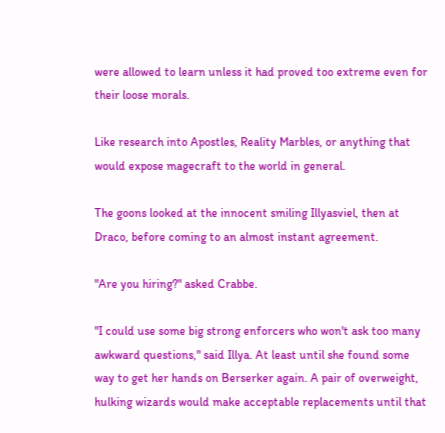were allowed to learn unless it had proved too extreme even for their loose morals.

Like research into Apostles, Reality Marbles, or anything that would expose magecraft to the world in general.

The goons looked at the innocent smiling Illyasviel, then at Draco, before coming to an almost instant agreement.

"Are you hiring?" asked Crabbe.

"I could use some big strong enforcers who won't ask too many awkward questions," said Illya. At least until she found some way to get her hands on Berserker again. A pair of overweight, hulking wizards would make acceptable replacements until that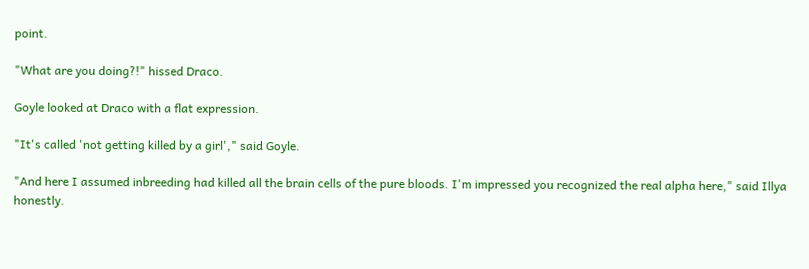point.

"What are you doing?!" hissed Draco.

Goyle looked at Draco with a flat expression.

"It's called 'not getting killed by a girl'," said Goyle.

"And here I assumed inbreeding had killed all the brain cells of the pure bloods. I'm impressed you recognized the real alpha here," said Illya honestly.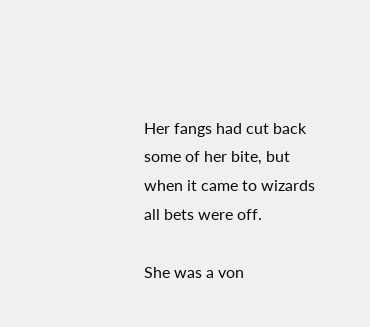Her fangs had cut back some of her bite, but when it came to wizards all bets were off.

She was a von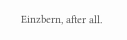Einzbern, after all.